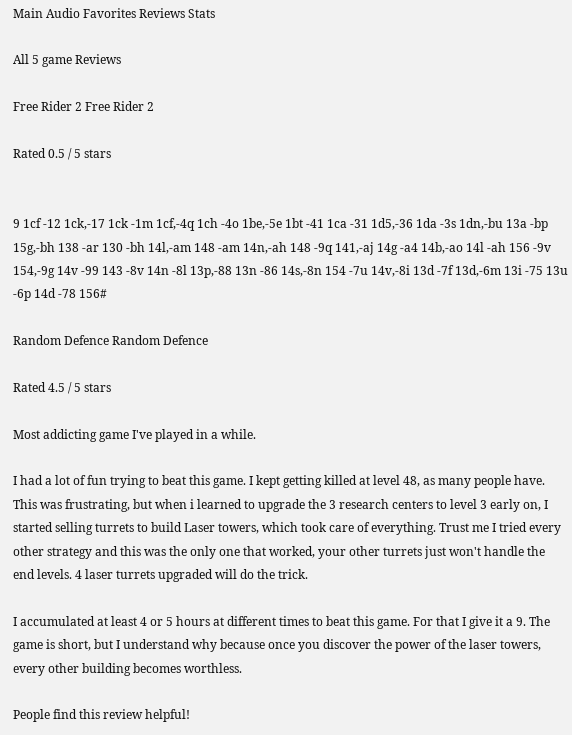Main Audio Favorites Reviews Stats

All 5 game Reviews

Free Rider 2 Free Rider 2

Rated 0.5 / 5 stars


9 1cf -12 1ck,-17 1ck -1m 1cf,-4q 1ch -4o 1be,-5e 1bt -41 1ca -31 1d5,-36 1da -3s 1dn,-bu 13a -bp 15g,-bh 138 -ar 130 -bh 14l,-am 148 -am 14n,-ah 148 -9q 141,-aj 14g -a4 14b,-ao 14l -ah 156 -9v 154,-9g 14v -99 143 -8v 14n -8l 13p,-88 13n -86 14s,-8n 154 -7u 14v,-8i 13d -7f 13d,-6m 13i -75 13u -6p 14d -78 156#

Random Defence Random Defence

Rated 4.5 / 5 stars

Most addicting game I've played in a while.

I had a lot of fun trying to beat this game. I kept getting killed at level 48, as many people have. This was frustrating, but when i learned to upgrade the 3 research centers to level 3 early on, I started selling turrets to build Laser towers, which took care of everything. Trust me I tried every other strategy and this was the only one that worked, your other turrets just won't handle the end levels. 4 laser turrets upgraded will do the trick.

I accumulated at least 4 or 5 hours at different times to beat this game. For that I give it a 9. The game is short, but I understand why because once you discover the power of the laser towers, every other building becomes worthless.

People find this review helpful!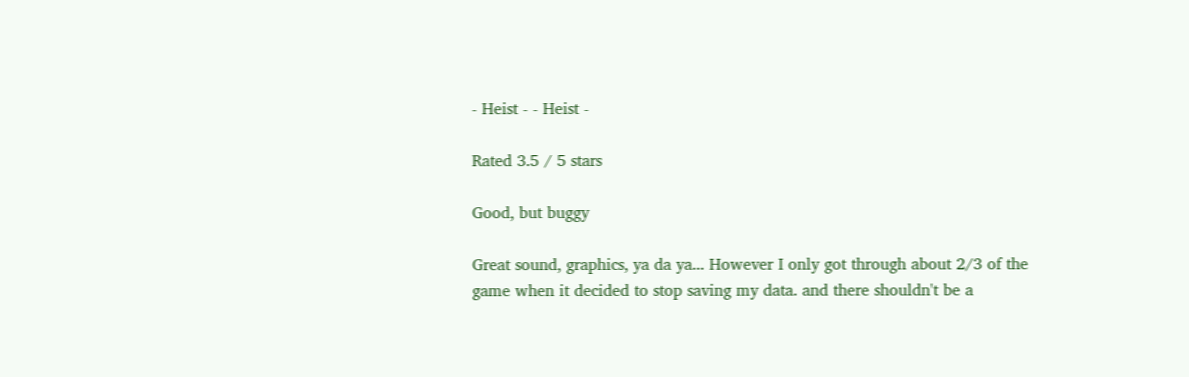- Heist - - Heist -

Rated 3.5 / 5 stars

Good, but buggy

Great sound, graphics, ya da ya... However I only got through about 2/3 of the game when it decided to stop saving my data. and there shouldn't be a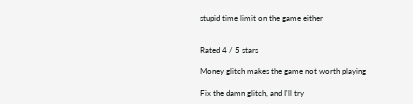stupid time limit on the game either


Rated 4 / 5 stars

Money glitch makes the game not worth playing

Fix the damn glitch, and I'll try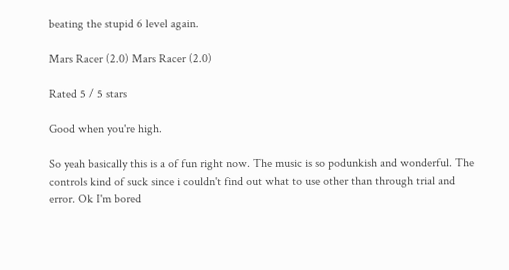beating the stupid 6 level again.

Mars Racer (2.0) Mars Racer (2.0)

Rated 5 / 5 stars

Good when you're high.

So yeah basically this is a of fun right now. The music is so podunkish and wonderful. The controls kind of suck since i couldn't find out what to use other than through trial and error. Ok I'm bored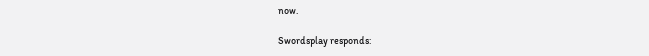now.

Swordsplay responds: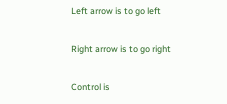Left arrow is to go left

Right arrow is to go right

Control is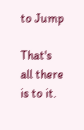to Jump

That's all there is to it.